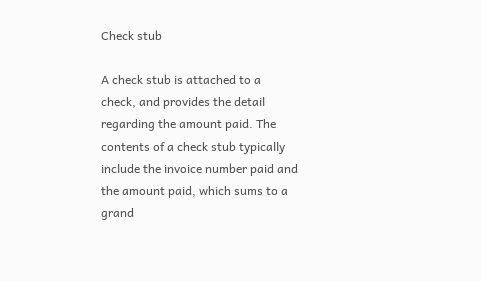Check stub

A check stub is attached to a check, and provides the detail regarding the amount paid. The contents of a check stub typically include the invoice number paid and the amount paid, which sums to a grand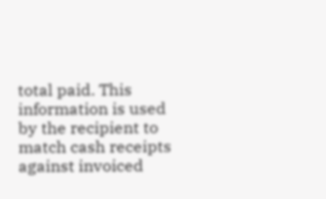total paid. This information is used by the recipient to match cash receipts against invoiced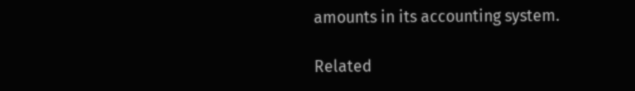amounts in its accounting system.

Related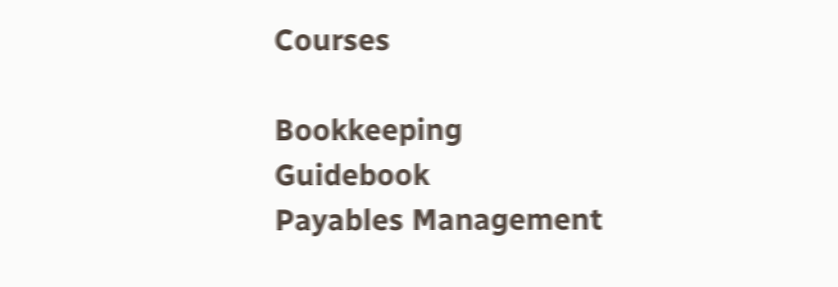Courses

Bookkeeping Guidebook
Payables Management